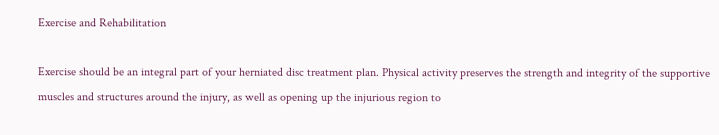Exercise and Rehabilitation

Exercise should be an integral part of your herniated disc treatment plan. Physical activity preserves the strength and integrity of the supportive muscles and structures around the injury, as well as opening up the injurious region to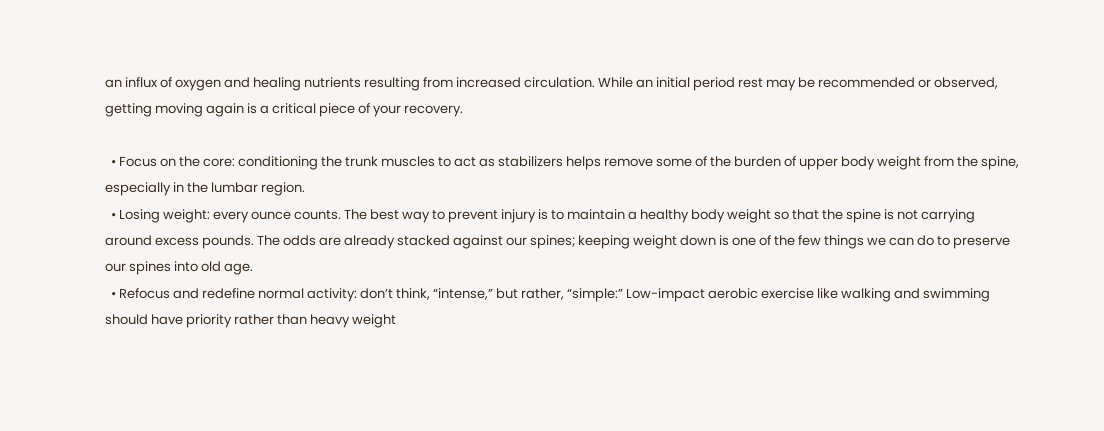an influx of oxygen and healing nutrients resulting from increased circulation. While an initial period rest may be recommended or observed, getting moving again is a critical piece of your recovery.

  • Focus on the core: conditioning the trunk muscles to act as stabilizers helps remove some of the burden of upper body weight from the spine, especially in the lumbar region.
  • Losing weight: every ounce counts. The best way to prevent injury is to maintain a healthy body weight so that the spine is not carrying around excess pounds. The odds are already stacked against our spines; keeping weight down is one of the few things we can do to preserve our spines into old age.
  • Refocus and redefine normal activity: don’t think, “intense,” but rather, “simple:” Low-impact aerobic exercise like walking and swimming should have priority rather than heavy weight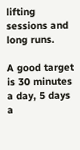lifting sessions and long runs.

A good target is 30 minutes a day, 5 days a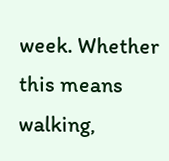week. Whether this means walking,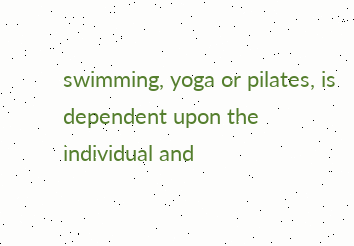swimming, yoga or pilates, is dependent upon the individual and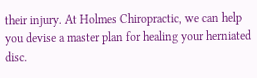their injury. At Holmes Chiropractic, we can help you devise a master plan for healing your herniated disc.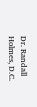Dr. Randall Holmes, D.C.